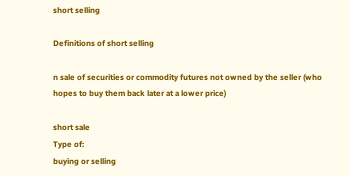short selling

Definitions of short selling

n sale of securities or commodity futures not owned by the seller (who hopes to buy them back later at a lower price)

short sale
Type of:
buying or selling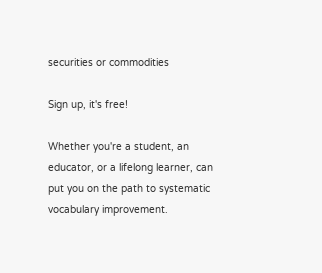securities or commodities

Sign up, it's free!

Whether you're a student, an educator, or a lifelong learner, can put you on the path to systematic vocabulary improvement.